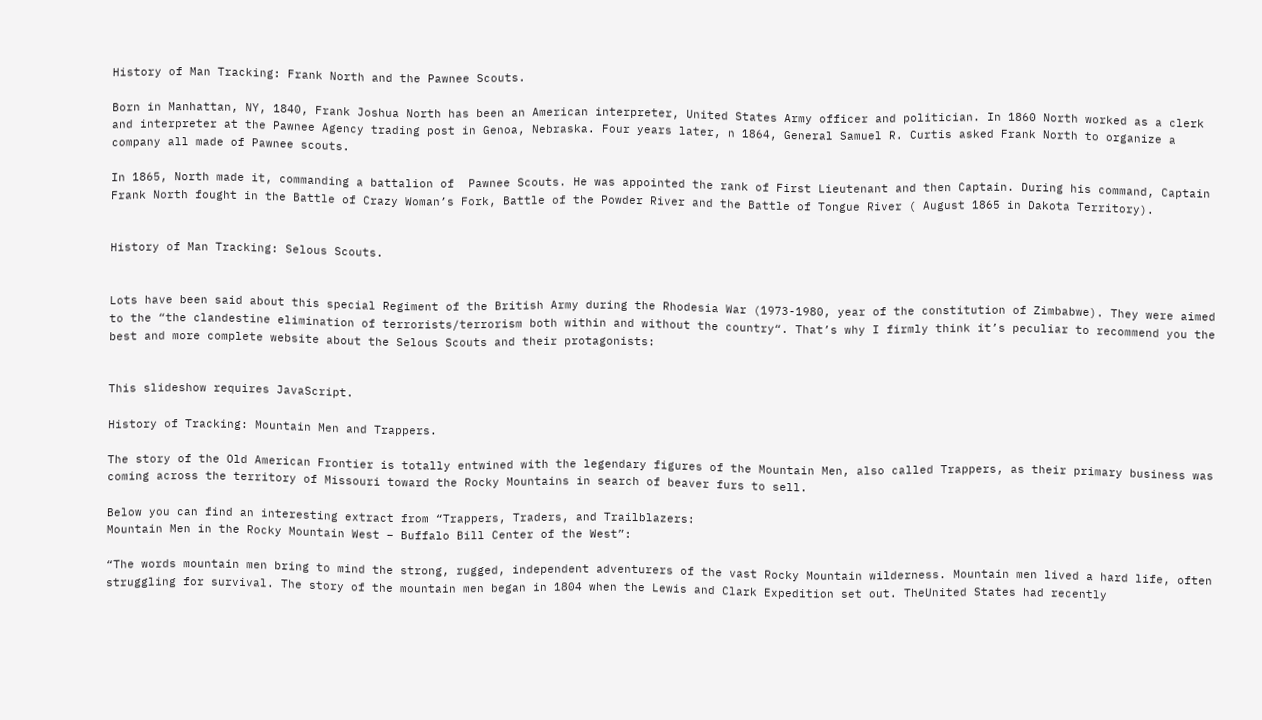History of Man Tracking: Frank North and the Pawnee Scouts.

Born in Manhattan, NY, 1840, Frank Joshua North has been an American interpreter, United States Army officer and politician. In 1860 North worked as a clerk and interpreter at the Pawnee Agency trading post in Genoa, Nebraska. Four years later, n 1864, General Samuel R. Curtis asked Frank North to organize a company all made of Pawnee scouts.

In 1865, North made it, commanding a battalion of  Pawnee Scouts. He was appointed the rank of First Lieutenant and then Captain. During his command, Captain Frank North fought in the Battle of Crazy Woman’s Fork, Battle of the Powder River and the Battle of Tongue River ( August 1865 in Dakota Territory).


History of Man Tracking: Selous Scouts.


Lots have been said about this special Regiment of the British Army during the Rhodesia War (1973-1980, year of the constitution of Zimbabwe). They were aimed to the “the clandestine elimination of terrorists/terrorism both within and without the country“. That’s why I firmly think it’s peculiar to recommend you the best and more complete website about the Selous Scouts and their protagonists:


This slideshow requires JavaScript.

History of Tracking: Mountain Men and Trappers.

The story of the Old American Frontier is totally entwined with the legendary figures of the Mountain Men, also called Trappers, as their primary business was coming across the territory of Missouri toward the Rocky Mountains in search of beaver furs to sell.

Below you can find an interesting extract from “Trappers, Traders, and Trailblazers:
Mountain Men in the Rocky Mountain West – Buffalo Bill Center of the West”:

“The words mountain men bring to mind the strong, rugged, independent adventurers of the vast Rocky Mountain wilderness. Mountain men lived a hard life, often struggling for survival. The story of the mountain men began in 1804 when the Lewis and Clark Expedition set out. TheUnited States had recently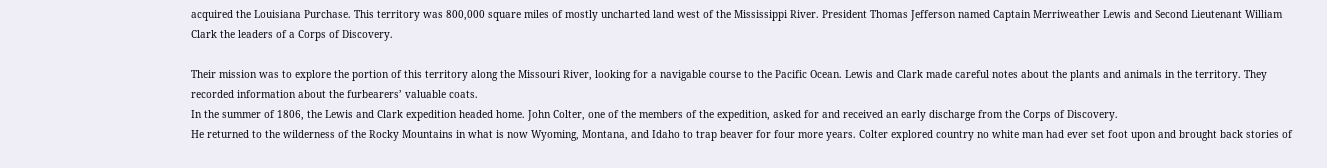acquired the Louisiana Purchase. This territory was 800,000 square miles of mostly uncharted land west of the Mississippi River. President Thomas Jefferson named Captain Merriweather Lewis and Second Lieutenant William Clark the leaders of a Corps of Discovery.

Their mission was to explore the portion of this territory along the Missouri River, looking for a navigable course to the Pacific Ocean. Lewis and Clark made careful notes about the plants and animals in the territory. They recorded information about the furbearers’ valuable coats.
In the summer of 1806, the Lewis and Clark expedition headed home. John Colter, one of the members of the expedition, asked for and received an early discharge from the Corps of Discovery.
He returned to the wilderness of the Rocky Mountains in what is now Wyoming, Montana, and Idaho to trap beaver for four more years. Colter explored country no white man had ever set foot upon and brought back stories of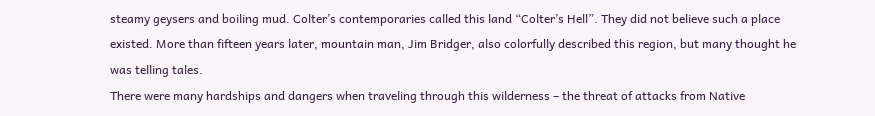steamy geysers and boiling mud. Colter’s contemporaries called this land “Colter’s Hell”. They did not believe such a place existed. More than fifteen years later, mountain man, Jim Bridger, also colorfully described this region, but many thought he was telling tales.
There were many hardships and dangers when traveling through this wilderness – the threat of attacks from Native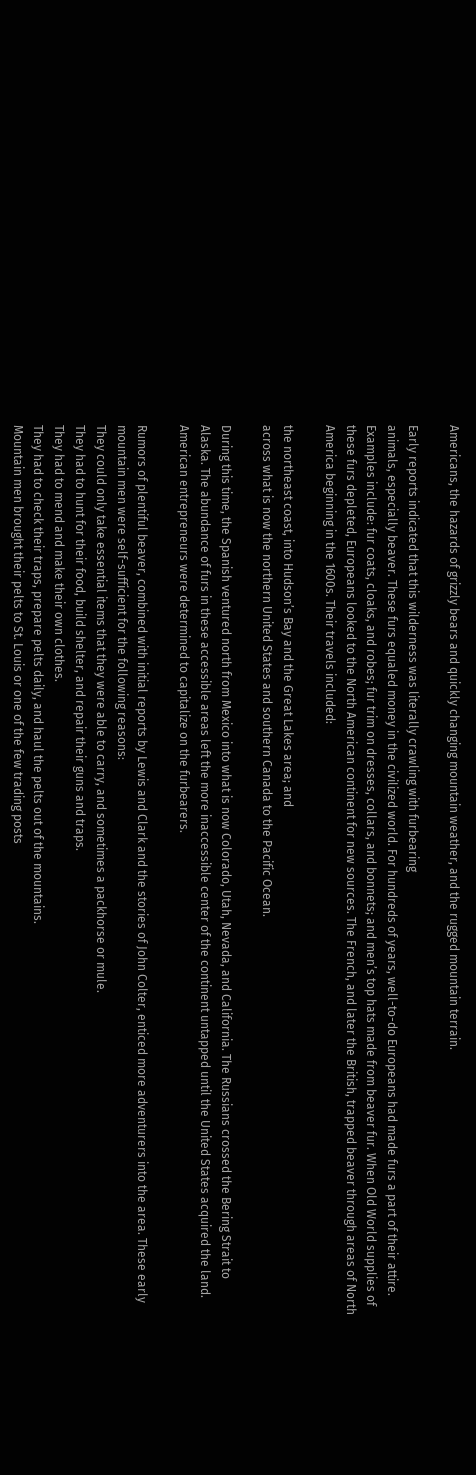Americans, the hazards of grizzly bears and quickly changing mountain weather, and the rugged mountain terrain.

Early reports indicated that this wilderness was literally crawling with furbearing
animals, especially beaver. These furs equaled money in the civilized world. For hundreds of years, well-to-do Europeans had made furs a part of their attire. Examples include: fur coats, cloaks, and robes; fur trim on dresses, collars, and bonnets; and men’s top hats made from beaver fur. When Old World supplies of these furs depleted, Europeans looked to the North American continent for new sources. The French, and later the British, trapped beaver through areas of North America beginning in the 1600s. Their travels included:

the northeast coast, into Hudson’s Bay and the Great Lakes area; and
across what is now the northern United States and southern Canada to the Pacific Ocean.

During this time, the Spanish ventured north from Mexico into what is now Colorado, Utah, Nevada, and California. The Russians crossed the Bering Strait to Alaska. The abundance of furs in these accessible areas left the more inaccessible center of the continent untapped until the United States acquired the land. American entrepreneurs were determined to capitalize on the furbearers.

Rumors of plentiful beaver, combined with initial reports by Lewis and Clark and the stories of John Colter, enticed more adventurers into the area. These early mountain men were self-sufficient for the following reasons:
They could only take essential items that they were able to carry, and sometimes a packhorse or mule.
They had to hunt for their food, build shelter, and repair their guns and traps.
They had to mend and make their own clothes.
They had to check their traps, prepare pelts daily, and haul the pelts out of the mountains.
Mountain men brought their pelts to St. Louis or one of the few trading posts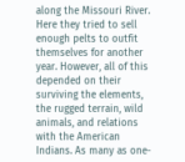along the Missouri River. Here they tried to sell enough pelts to outfit themselves for another year. However, all of this depended on their surviving the elements, the rugged terrain, wild animals, and relations with the American Indians. As many as one-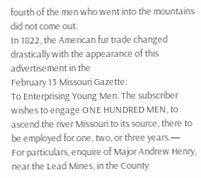fourth of the men who went into the mountains did not come out.
In 1822, the American fur trade changed drastically with the appearance of this advertisement in the
February 13 Missouri Gazette:
To Enterprising Young Men. The subscriber wishes to engage ONE HUNDRED MEN, to
ascend the river Missouri to its source, there to be employed for one, two, or three years.—
For particulars, enquire of Major Andrew Henry, near the Lead Mines, in the County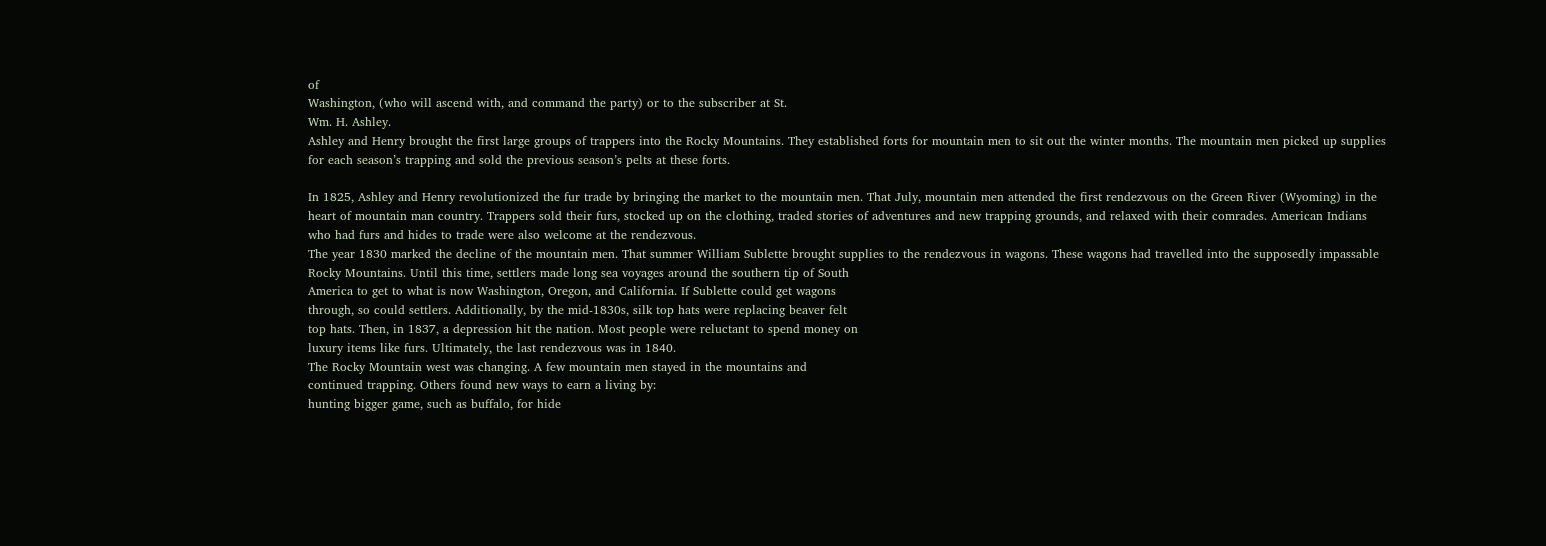of
Washington, (who will ascend with, and command the party) or to the subscriber at St.
Wm. H. Ashley.
Ashley and Henry brought the first large groups of trappers into the Rocky Mountains. They established forts for mountain men to sit out the winter months. The mountain men picked up supplies for each season’s trapping and sold the previous season’s pelts at these forts.

In 1825, Ashley and Henry revolutionized the fur trade by bringing the market to the mountain men. That July, mountain men attended the first rendezvous on the Green River (Wyoming) in the heart of mountain man country. Trappers sold their furs, stocked up on the clothing, traded stories of adventures and new trapping grounds, and relaxed with their comrades. American Indians who had furs and hides to trade were also welcome at the rendezvous.
The year 1830 marked the decline of the mountain men. That summer William Sublette brought supplies to the rendezvous in wagons. These wagons had travelled into the supposedly impassable Rocky Mountains. Until this time, settlers made long sea voyages around the southern tip of South
America to get to what is now Washington, Oregon, and California. If Sublette could get wagons
through, so could settlers. Additionally, by the mid-1830s, silk top hats were replacing beaver felt
top hats. Then, in 1837, a depression hit the nation. Most people were reluctant to spend money on
luxury items like furs. Ultimately, the last rendezvous was in 1840.
The Rocky Mountain west was changing. A few mountain men stayed in the mountains and
continued trapping. Others found new ways to earn a living by:
hunting bigger game, such as buffalo, for hide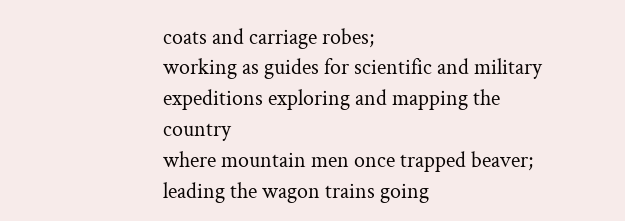coats and carriage robes;
working as guides for scientific and military expeditions exploring and mapping the country
where mountain men once trapped beaver;
leading the wagon trains going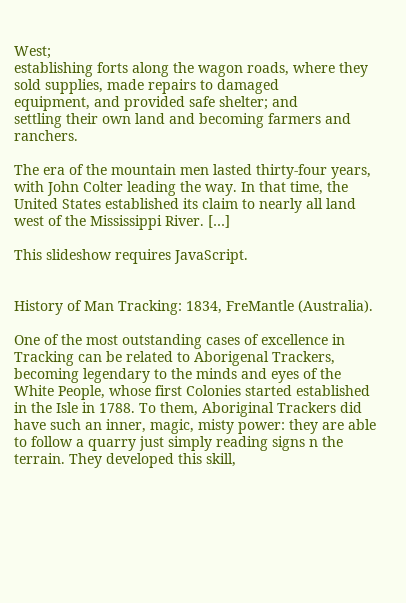West;
establishing forts along the wagon roads, where they sold supplies, made repairs to damaged
equipment, and provided safe shelter; and
settling their own land and becoming farmers and ranchers.

The era of the mountain men lasted thirty-four years, with John Colter leading the way. In that time, the United States established its claim to nearly all land west of the Mississippi River. […]

This slideshow requires JavaScript.


History of Man Tracking: 1834, FreMantle (Australia).

One of the most outstanding cases of excellence in Tracking can be related to Aborigenal Trackers, becoming legendary to the minds and eyes of the White People, whose first Colonies started established in the Isle in 1788. To them, Aboriginal Trackers did have such an inner, magic, misty power: they are able to follow a quarry just simply reading signs n the terrain. They developed this skill,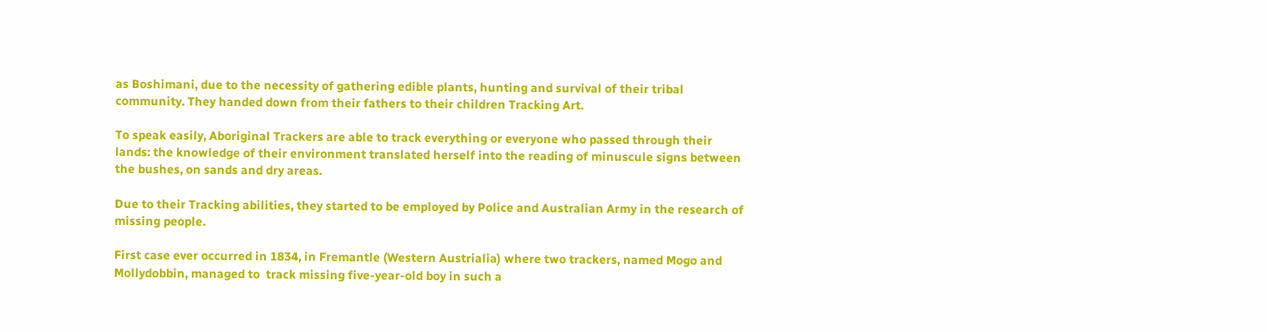as Boshimani, due to the necessity of gathering edible plants, hunting and survival of their tribal community. They handed down from their fathers to their children Tracking Art.

To speak easily, Aboriginal Trackers are able to track everything or everyone who passed through their lands: the knowledge of their environment translated herself into the reading of minuscule signs between the bushes, on sands and dry areas.

Due to their Tracking abilities, they started to be employed by Police and Australian Army in the research of missing people.

First case ever occurred in 1834, in Fremantle (Western Austrialia) where two trackers, named Mogo and Mollydobbin, managed to  track missing five-year-old boy in such a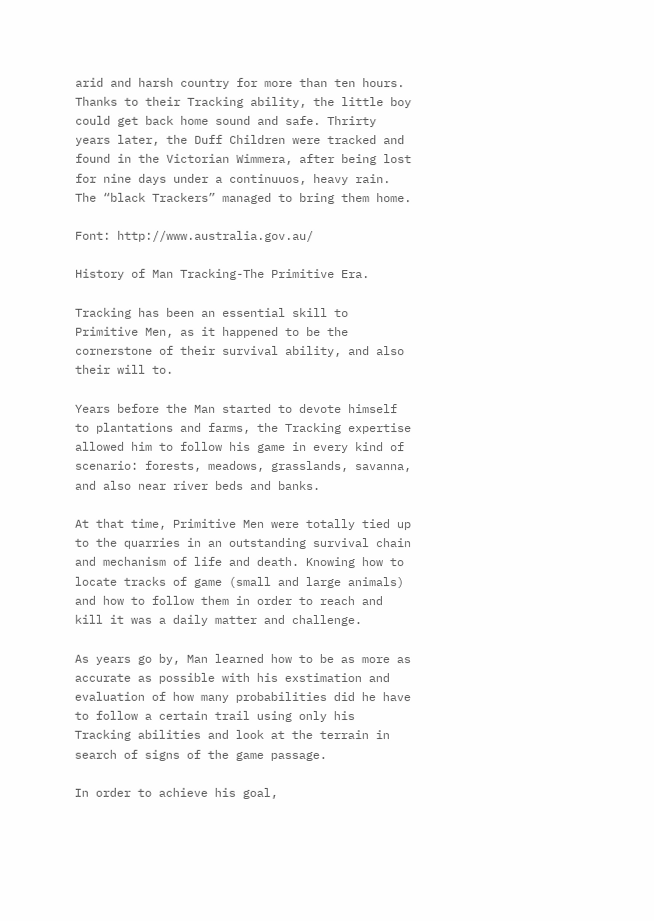arid and harsh country for more than ten hours. Thanks to their Tracking ability, the little boy could get back home sound and safe. Thrirty years later, the Duff Children were tracked and found in the Victorian Wimmera, after being lost for nine days under a continuuos, heavy rain. The “black Trackers” managed to bring them home.

Font: http://www.australia.gov.au/

History of Man Tracking-The Primitive Era.

Tracking has been an essential skill to Primitive Men, as it happened to be the cornerstone of their survival ability, and also their will to.

Years before the Man started to devote himself to plantations and farms, the Tracking expertise allowed him to follow his game in every kind of scenario: forests, meadows, grasslands, savanna, and also near river beds and banks.

At that time, Primitive Men were totally tied up to the quarries in an outstanding survival chain and mechanism of life and death. Knowing how to locate tracks of game (small and large animals) and how to follow them in order to reach and kill it was a daily matter and challenge.

As years go by, Man learned how to be as more as accurate as possible with his exstimation and evaluation of how many probabilities did he have to follow a certain trail using only his Tracking abilities and look at the terrain in search of signs of the game passage.

In order to achieve his goal,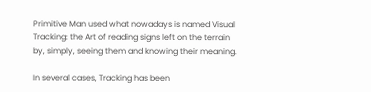Primitive Man used what nowadays is named Visual Tracking: the Art of reading signs left on the terrain by, simply, seeing them and knowing their meaning.

In several cases, Tracking has been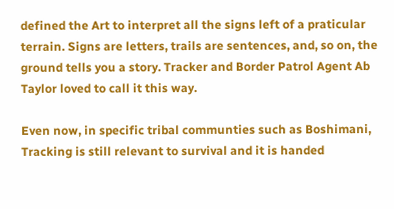defined the Art to interpret all the signs left of a praticular terrain. Signs are letters, trails are sentences, and, so on, the ground tells you a story. Tracker and Border Patrol Agent Ab Taylor loved to call it this way.

Even now, in specific tribal communties such as Boshimani, Tracking is still relevant to survival and it is handed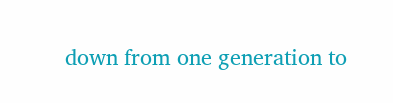down from one generation to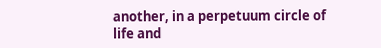another, in a perpetuum circle of life and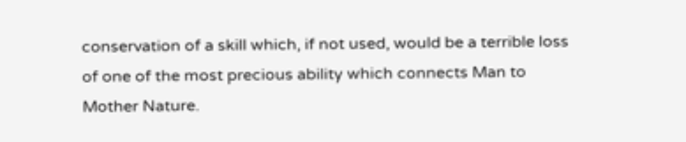conservation of a skill which, if not used, would be a terrible loss of one of the most precious ability which connects Man to Mother Nature.